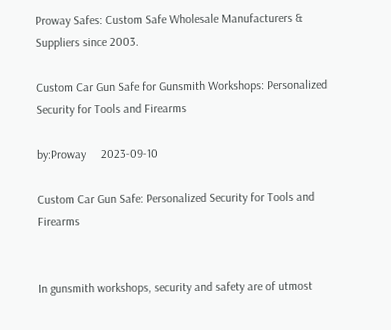Proway Safes: Custom Safe Wholesale Manufacturers & Suppliers since 2003.

Custom Car Gun Safe for Gunsmith Workshops: Personalized Security for Tools and Firearms

by:Proway     2023-09-10

Custom Car Gun Safe: Personalized Security for Tools and Firearms


In gunsmith workshops, security and safety are of utmost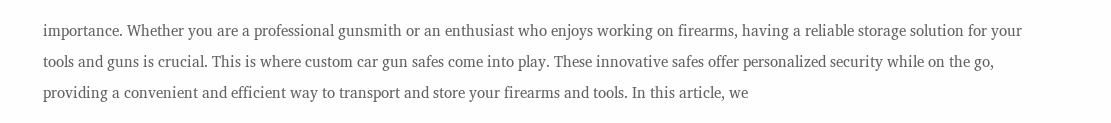importance. Whether you are a professional gunsmith or an enthusiast who enjoys working on firearms, having a reliable storage solution for your tools and guns is crucial. This is where custom car gun safes come into play. These innovative safes offer personalized security while on the go, providing a convenient and efficient way to transport and store your firearms and tools. In this article, we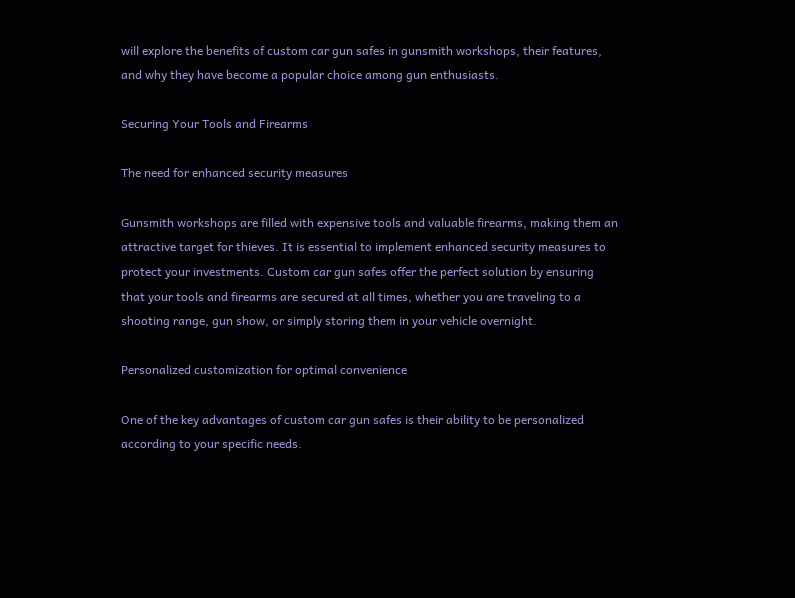will explore the benefits of custom car gun safes in gunsmith workshops, their features, and why they have become a popular choice among gun enthusiasts.

Securing Your Tools and Firearms

The need for enhanced security measures

Gunsmith workshops are filled with expensive tools and valuable firearms, making them an attractive target for thieves. It is essential to implement enhanced security measures to protect your investments. Custom car gun safes offer the perfect solution by ensuring that your tools and firearms are secured at all times, whether you are traveling to a shooting range, gun show, or simply storing them in your vehicle overnight.

Personalized customization for optimal convenience

One of the key advantages of custom car gun safes is their ability to be personalized according to your specific needs.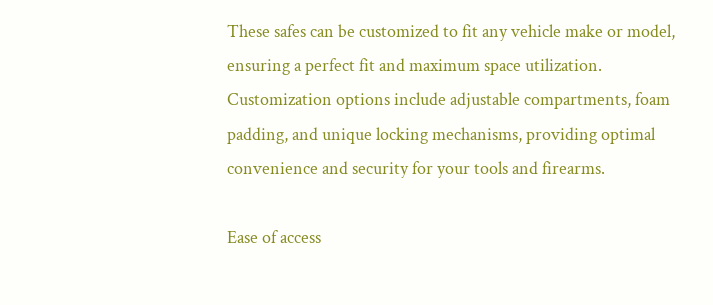These safes can be customized to fit any vehicle make or model, ensuring a perfect fit and maximum space utilization. Customization options include adjustable compartments, foam padding, and unique locking mechanisms, providing optimal convenience and security for your tools and firearms.

Ease of access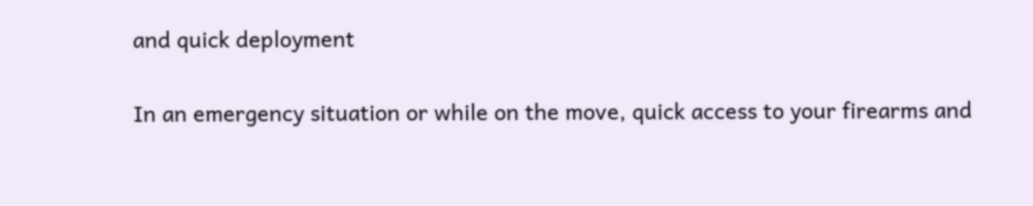and quick deployment

In an emergency situation or while on the move, quick access to your firearms and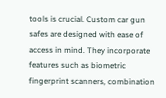tools is crucial. Custom car gun safes are designed with ease of access in mind. They incorporate features such as biometric fingerprint scanners, combination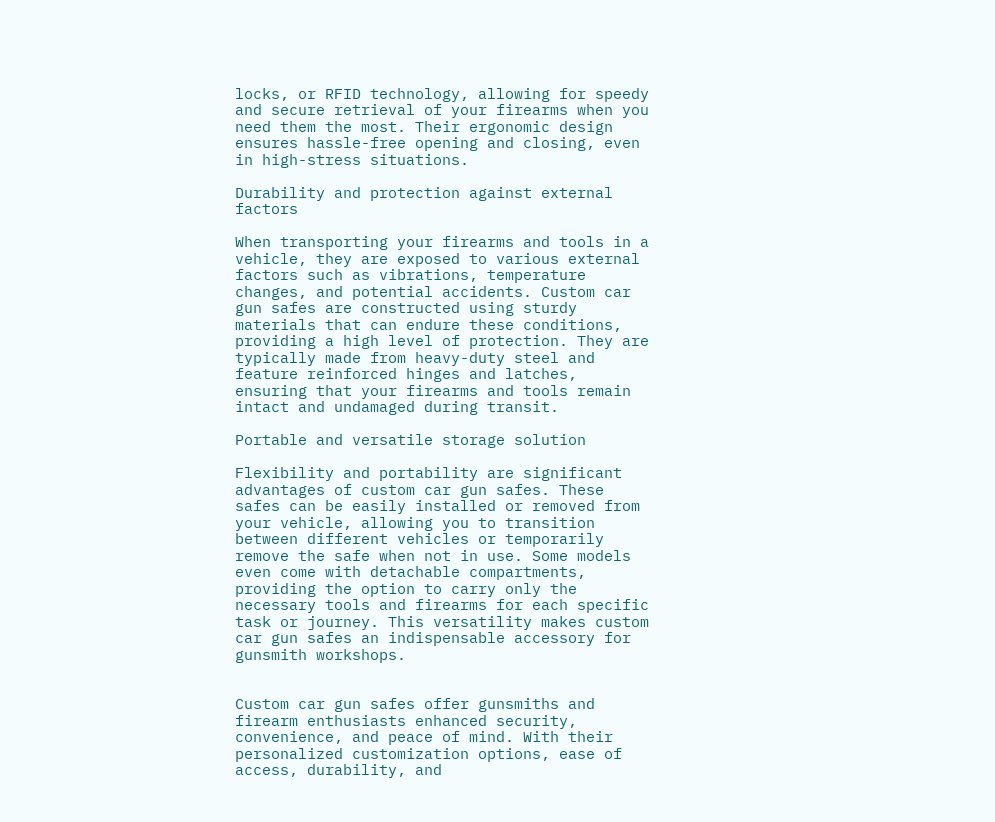locks, or RFID technology, allowing for speedy and secure retrieval of your firearms when you need them the most. Their ergonomic design ensures hassle-free opening and closing, even in high-stress situations.

Durability and protection against external factors

When transporting your firearms and tools in a vehicle, they are exposed to various external factors such as vibrations, temperature changes, and potential accidents. Custom car gun safes are constructed using sturdy materials that can endure these conditions, providing a high level of protection. They are typically made from heavy-duty steel and feature reinforced hinges and latches, ensuring that your firearms and tools remain intact and undamaged during transit.

Portable and versatile storage solution

Flexibility and portability are significant advantages of custom car gun safes. These safes can be easily installed or removed from your vehicle, allowing you to transition between different vehicles or temporarily remove the safe when not in use. Some models even come with detachable compartments, providing the option to carry only the necessary tools and firearms for each specific task or journey. This versatility makes custom car gun safes an indispensable accessory for gunsmith workshops.


Custom car gun safes offer gunsmiths and firearm enthusiasts enhanced security, convenience, and peace of mind. With their personalized customization options, ease of access, durability, and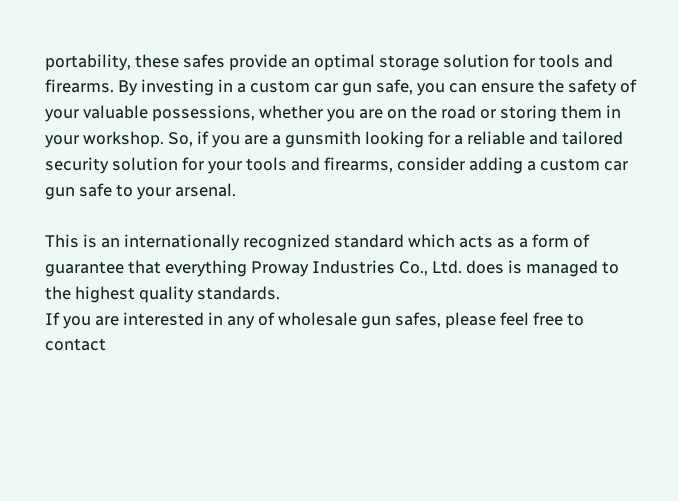portability, these safes provide an optimal storage solution for tools and firearms. By investing in a custom car gun safe, you can ensure the safety of your valuable possessions, whether you are on the road or storing them in your workshop. So, if you are a gunsmith looking for a reliable and tailored security solution for your tools and firearms, consider adding a custom car gun safe to your arsenal.

This is an internationally recognized standard which acts as a form of guarantee that everything Proway Industries Co., Ltd. does is managed to the highest quality standards.
If you are interested in any of wholesale gun safes, please feel free to contact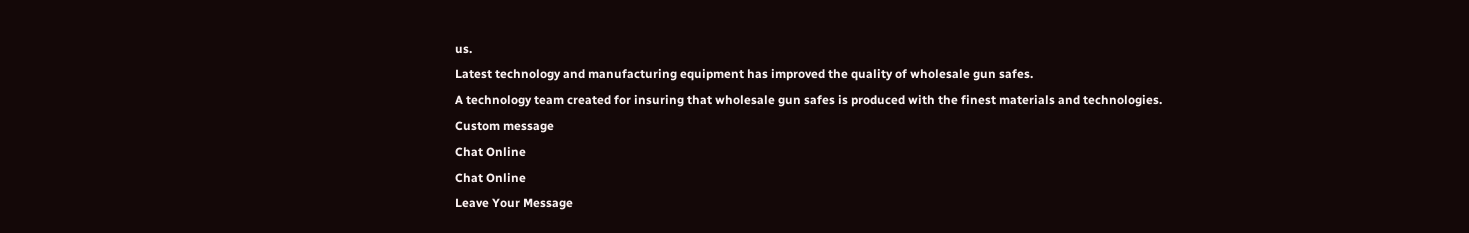us.
Latest technology and manufacturing equipment has improved the quality of wholesale gun safes.
A technology team created for insuring that wholesale gun safes is produced with the finest materials and technologies.
Custom message
Chat Online
Chat Online
Leave Your Message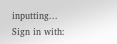inputting...
Sign in with: